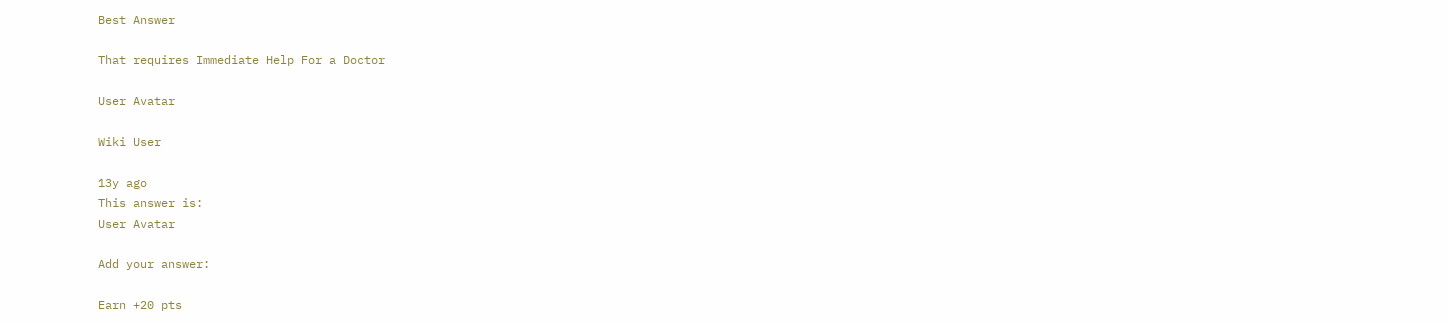Best Answer

That requires Immediate Help For a Doctor

User Avatar

Wiki User

13y ago
This answer is:
User Avatar

Add your answer:

Earn +20 pts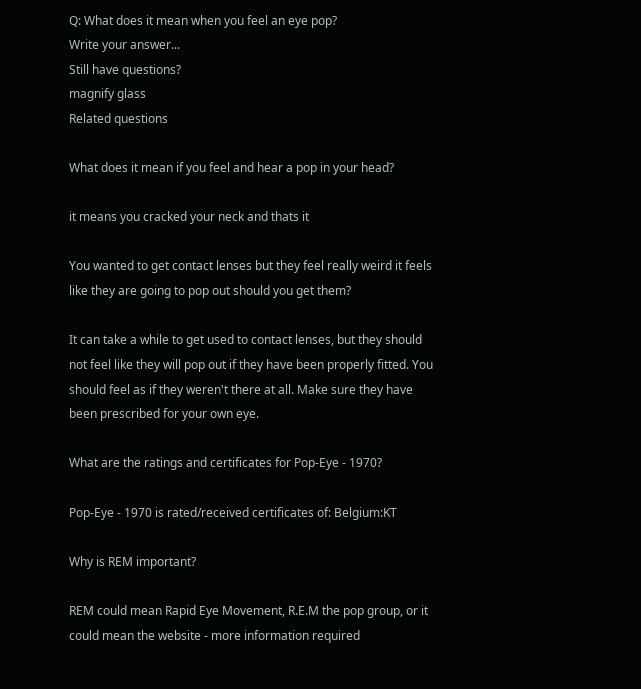Q: What does it mean when you feel an eye pop?
Write your answer...
Still have questions?
magnify glass
Related questions

What does it mean if you feel and hear a pop in your head?

it means you cracked your neck and thats it

You wanted to get contact lenses but they feel really weird it feels like they are going to pop out should you get them?

It can take a while to get used to contact lenses, but they should not feel like they will pop out if they have been properly fitted. You should feel as if they weren't there at all. Make sure they have been prescribed for your own eye.

What are the ratings and certificates for Pop-Eye - 1970?

Pop-Eye - 1970 is rated/received certificates of: Belgium:KT

Why is REM important?

REM could mean Rapid Eye Movement, R.E.M the pop group, or it could mean the website - more information required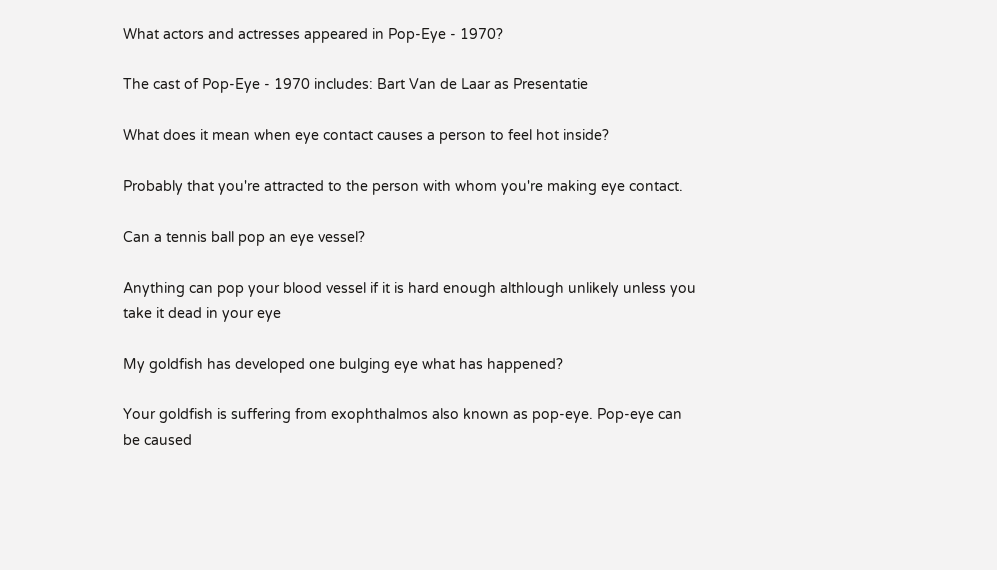What actors and actresses appeared in Pop-Eye - 1970?

The cast of Pop-Eye - 1970 includes: Bart Van de Laar as Presentatie

What does it mean when eye contact causes a person to feel hot inside?

Probably that you're attracted to the person with whom you're making eye contact.

Can a tennis ball pop an eye vessel?

Anything can pop your blood vessel if it is hard enough althlough unlikely unless you take it dead in your eye

My goldfish has developed one bulging eye what has happened?

Your goldfish is suffering from exophthalmos also known as pop-eye. Pop-eye can be caused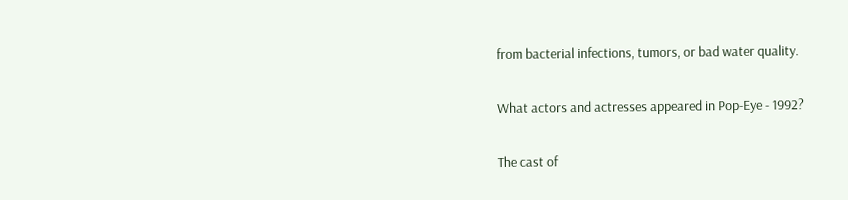from bacterial infections, tumors, or bad water quality.

What actors and actresses appeared in Pop-Eye - 1992?

The cast of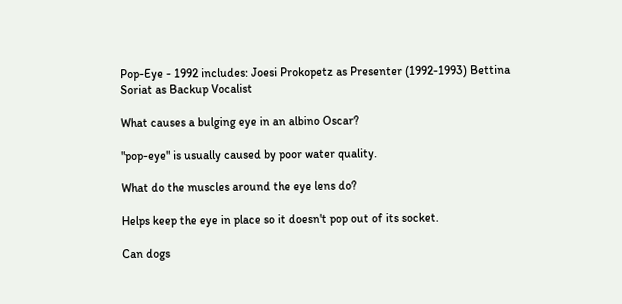Pop-Eye - 1992 includes: Joesi Prokopetz as Presenter (1992-1993) Bettina Soriat as Backup Vocalist

What causes a bulging eye in an albino Oscar?

"pop-eye" is usually caused by poor water quality.

What do the muscles around the eye lens do?

Helps keep the eye in place so it doesn't pop out of its socket.

Can dogs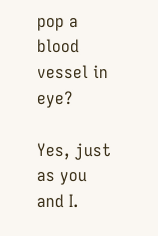pop a blood vessel in eye?

Yes, just as you and I.